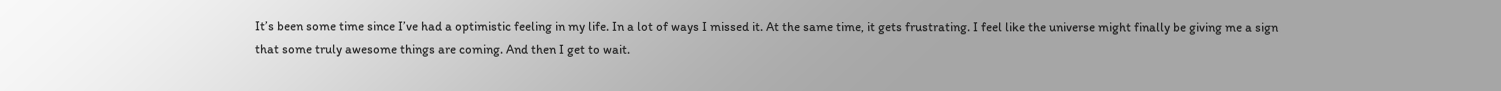It’s been some time since I’ve had a optimistic feeling in my life. In a lot of ways I missed it. At the same time, it gets frustrating. I feel like the universe might finally be giving me a sign that some truly awesome things are coming. And then I get to wait.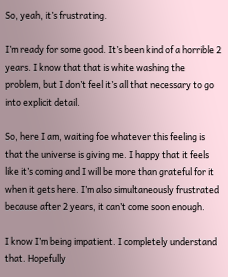So, yeah, it’s frustrating.

I’m ready for some good. It’s been kind of a horrible 2 years. I know that that is white washing the problem, but I don’t feel it’s all that necessary to go into explicit detail.

So, here I am, waiting foe whatever this feeling is that the universe is giving me. I happy that it feels like it’s coming and I will be more than grateful for it when it gets here. I’m also simultaneously frustrated because after 2 years, it can’t come soon enough.

I know I’m being impatient. I completely understand that. Hopefully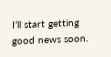I’ll start getting good news soon.